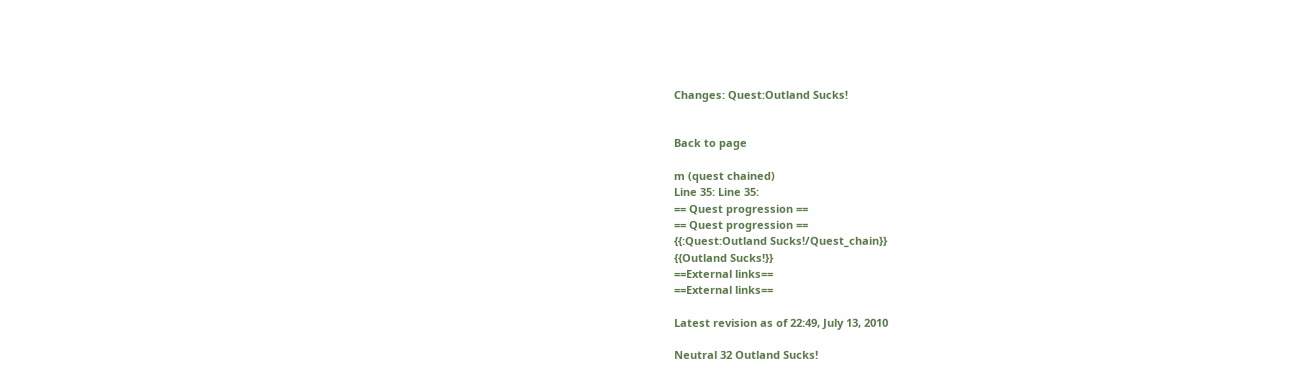Changes: Quest:Outland Sucks!


Back to page

m (quest chained)
Line 35: Line 35:
== Quest progression ==
== Quest progression ==
{{:Quest:Outland Sucks!/Quest_chain}}
{{Outland Sucks!}}
==External links==
==External links==

Latest revision as of 22:49, July 13, 2010

Neutral 32 Outland Sucks!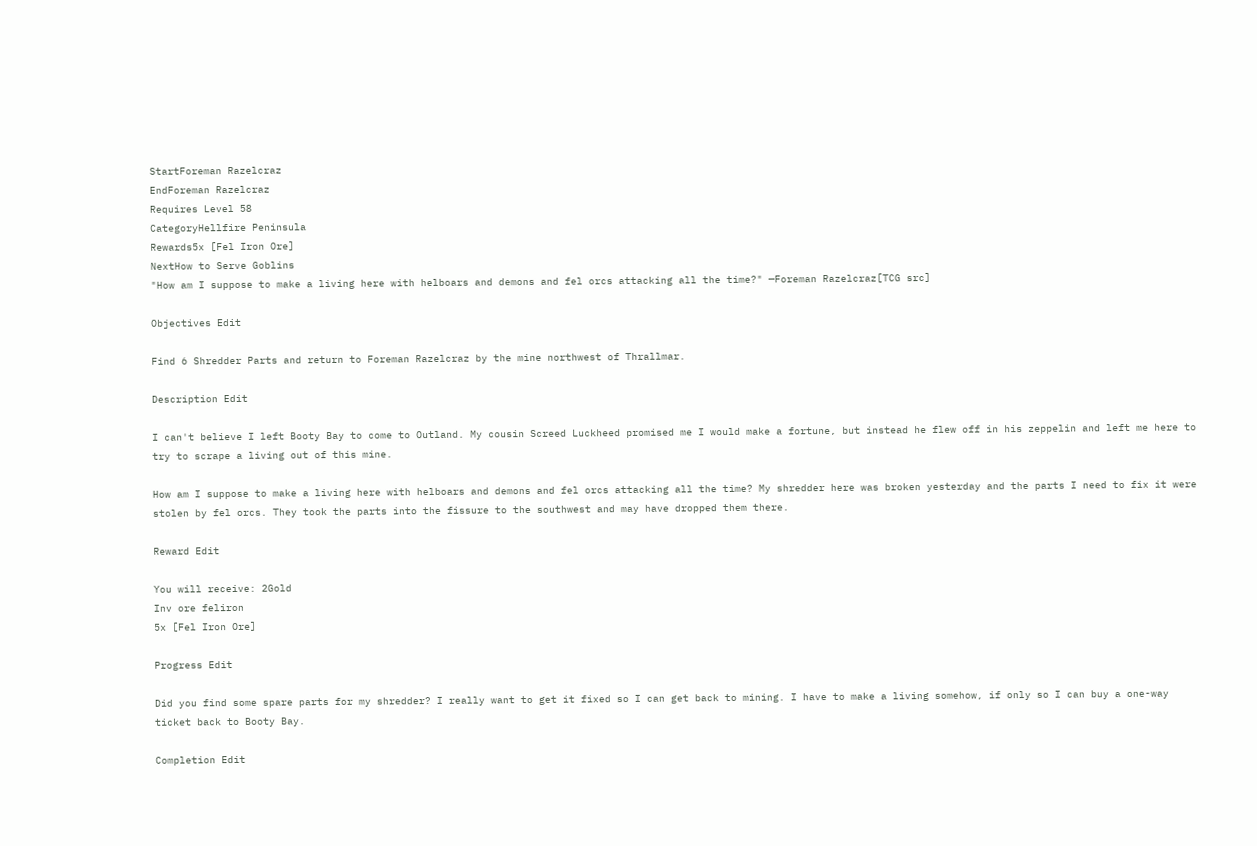StartForeman Razelcraz
EndForeman Razelcraz
Requires Level 58
CategoryHellfire Peninsula
Rewards5x [Fel Iron Ore]
NextHow to Serve Goblins
"How am I suppose to make a living here with helboars and demons and fel orcs attacking all the time?" —Foreman Razelcraz[TCG src]

Objectives Edit

Find 6 Shredder Parts and return to Foreman Razelcraz by the mine northwest of Thrallmar.

Description Edit

I can't believe I left Booty Bay to come to Outland. My cousin Screed Luckheed promised me I would make a fortune, but instead he flew off in his zeppelin and left me here to try to scrape a living out of this mine.

How am I suppose to make a living here with helboars and demons and fel orcs attacking all the time? My shredder here was broken yesterday and the parts I need to fix it were stolen by fel orcs. They took the parts into the fissure to the southwest and may have dropped them there.

Reward Edit

You will receive: 2Gold
Inv ore feliron
5x [Fel Iron Ore]

Progress Edit

Did you find some spare parts for my shredder? I really want to get it fixed so I can get back to mining. I have to make a living somehow, if only so I can buy a one-way ticket back to Booty Bay.

Completion Edit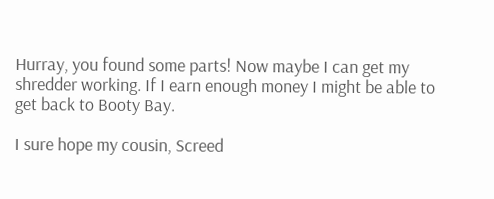Hurray, you found some parts! Now maybe I can get my shredder working. If I earn enough money I might be able to get back to Booty Bay.

I sure hope my cousin, Screed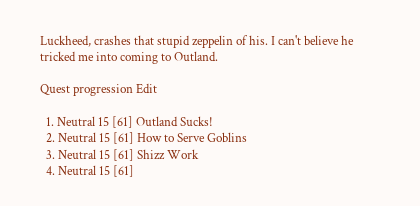Luckheed, crashes that stupid zeppelin of his. I can't believe he tricked me into coming to Outland.

Quest progression Edit

  1. Neutral 15 [61] Outland Sucks!
  2. Neutral 15 [61] How to Serve Goblins
  3. Neutral 15 [61] Shizz Work
  4. Neutral 15 [61]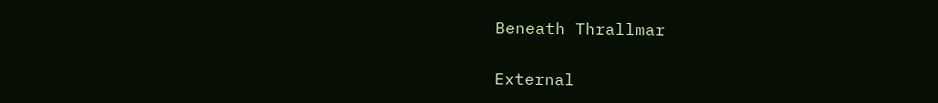Beneath Thrallmar

External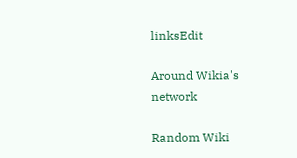linksEdit

Around Wikia's network

Random Wiki